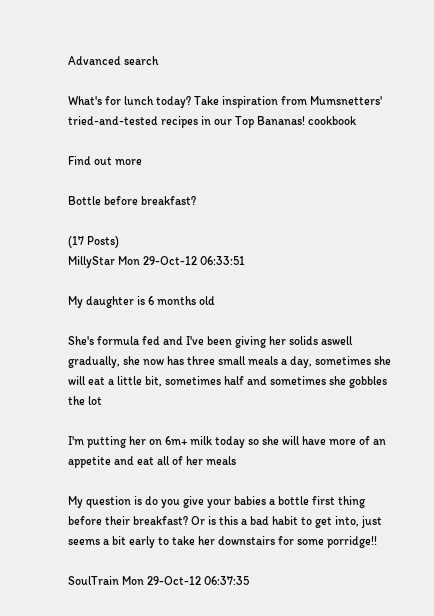Advanced search

What's for lunch today? Take inspiration from Mumsnetters' tried-and-tested recipes in our Top Bananas! cookbook

Find out more

Bottle before breakfast?

(17 Posts)
MillyStar Mon 29-Oct-12 06:33:51

My daughter is 6 months old

She's formula fed and I've been giving her solids aswell gradually, she now has three small meals a day, sometimes she will eat a little bit, sometimes half and sometimes she gobbles the lot

I'm putting her on 6m+ milk today so she will have more of an appetite and eat all of her meals

My question is do you give your babies a bottle first thing before their breakfast? Or is this a bad habit to get into, just seems a bit early to take her downstairs for some porridge!!

SoulTrain Mon 29-Oct-12 06:37:35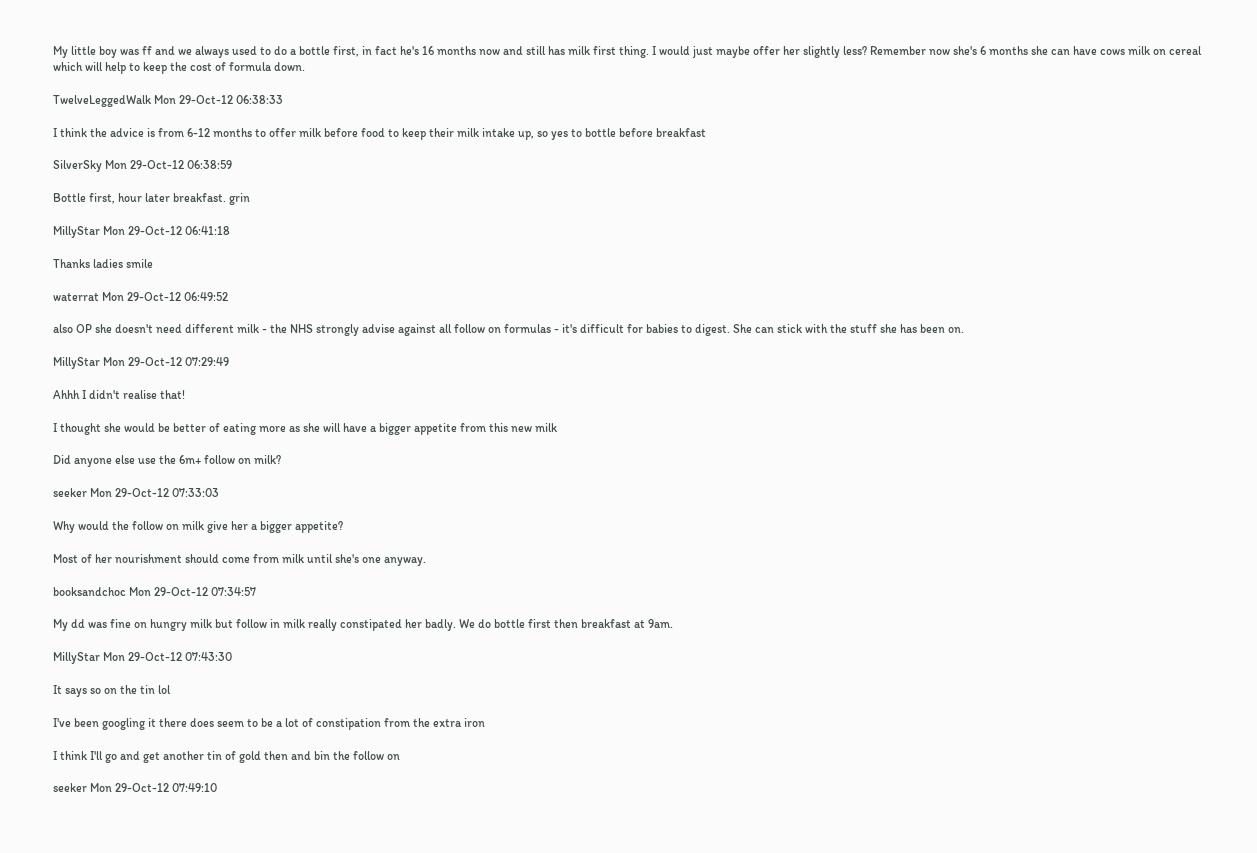My little boy was ff and we always used to do a bottle first, in fact he's 16 months now and still has milk first thing. I would just maybe offer her slightly less? Remember now she's 6 months she can have cows milk on cereal which will help to keep the cost of formula down.

TwelveLeggedWalk Mon 29-Oct-12 06:38:33

I think the advice is from 6-12 months to offer milk before food to keep their milk intake up, so yes to bottle before breakfast

SilverSky Mon 29-Oct-12 06:38:59

Bottle first, hour later breakfast. grin

MillyStar Mon 29-Oct-12 06:41:18

Thanks ladies smile

waterrat Mon 29-Oct-12 06:49:52

also OP she doesn't need different milk - the NHS strongly advise against all follow on formulas - it's difficult for babies to digest. She can stick with the stuff she has been on.

MillyStar Mon 29-Oct-12 07:29:49

Ahhh I didn't realise that!

I thought she would be better of eating more as she will have a bigger appetite from this new milk

Did anyone else use the 6m+ follow on milk?

seeker Mon 29-Oct-12 07:33:03

Why would the follow on milk give her a bigger appetite?

Most of her nourishment should come from milk until she's one anyway.

booksandchoc Mon 29-Oct-12 07:34:57

My dd was fine on hungry milk but follow in milk really constipated her badly. We do bottle first then breakfast at 9am.

MillyStar Mon 29-Oct-12 07:43:30

It says so on the tin lol

I've been googling it there does seem to be a lot of constipation from the extra iron

I think I'll go and get another tin of gold then and bin the follow on

seeker Mon 29-Oct-12 07:49:10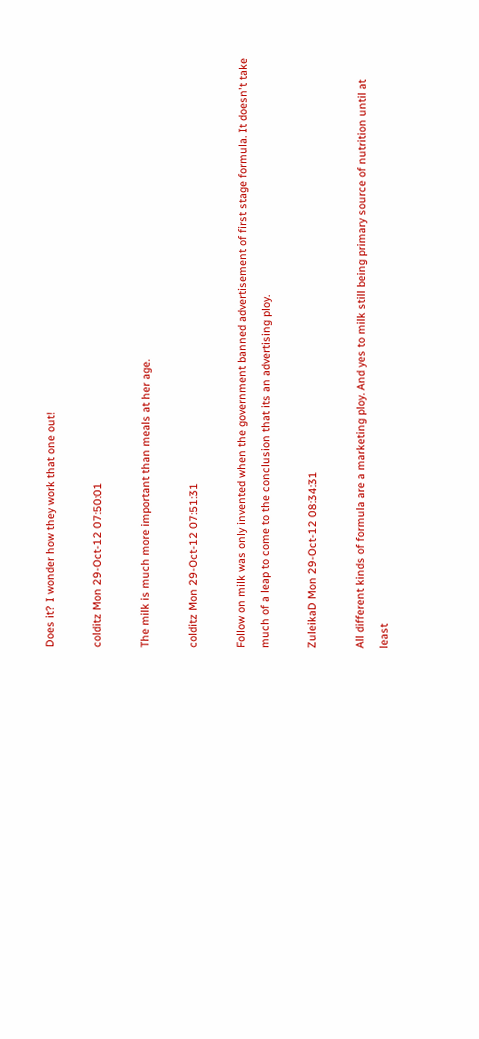Does it? I wonder how they work that one out!

colditz Mon 29-Oct-12 07:50:01

The milk is much more important than meals at her age.

colditz Mon 29-Oct-12 07:51:31

Follow on milk was only invented when the government banned advertisement of first stage formula. It doesn't take much of a leap to come to the conclusion that its an advertising ploy.

ZuleikaD Mon 29-Oct-12 08:34:31

All different kinds of formula are a marketing ploy. And yes to milk still being primary source of nutrition until at least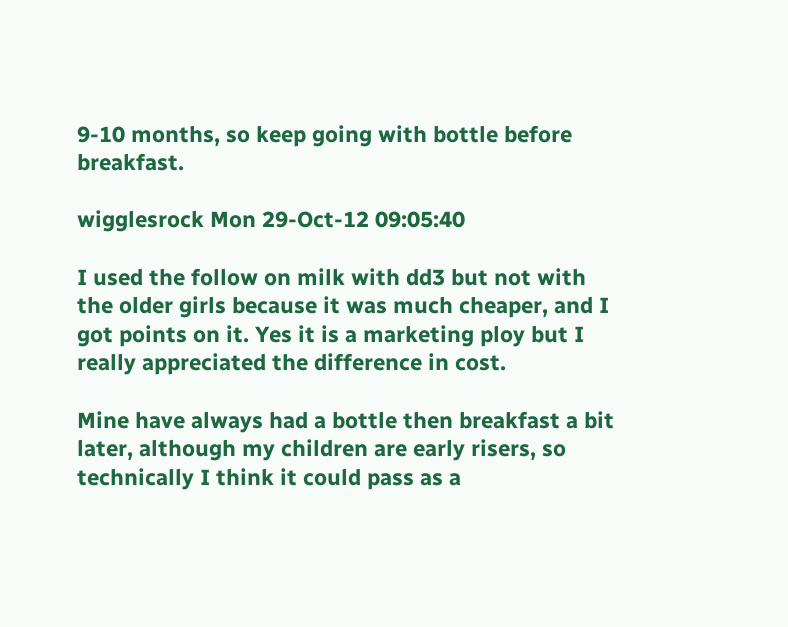9-10 months, so keep going with bottle before breakfast.

wigglesrock Mon 29-Oct-12 09:05:40

I used the follow on milk with dd3 but not with the older girls because it was much cheaper, and I got points on it. Yes it is a marketing ploy but I really appreciated the difference in cost.

Mine have always had a bottle then breakfast a bit later, although my children are early risers, so technically I think it could pass as a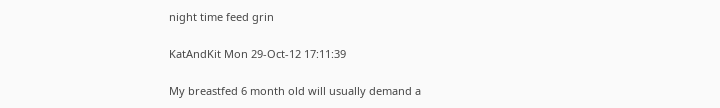night time feed grin

KatAndKit Mon 29-Oct-12 17:11:39

My breastfed 6 month old will usually demand a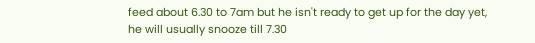feed about 6.30 to 7am but he isn't ready to get up for the day yet, he will usually snooze till 7.30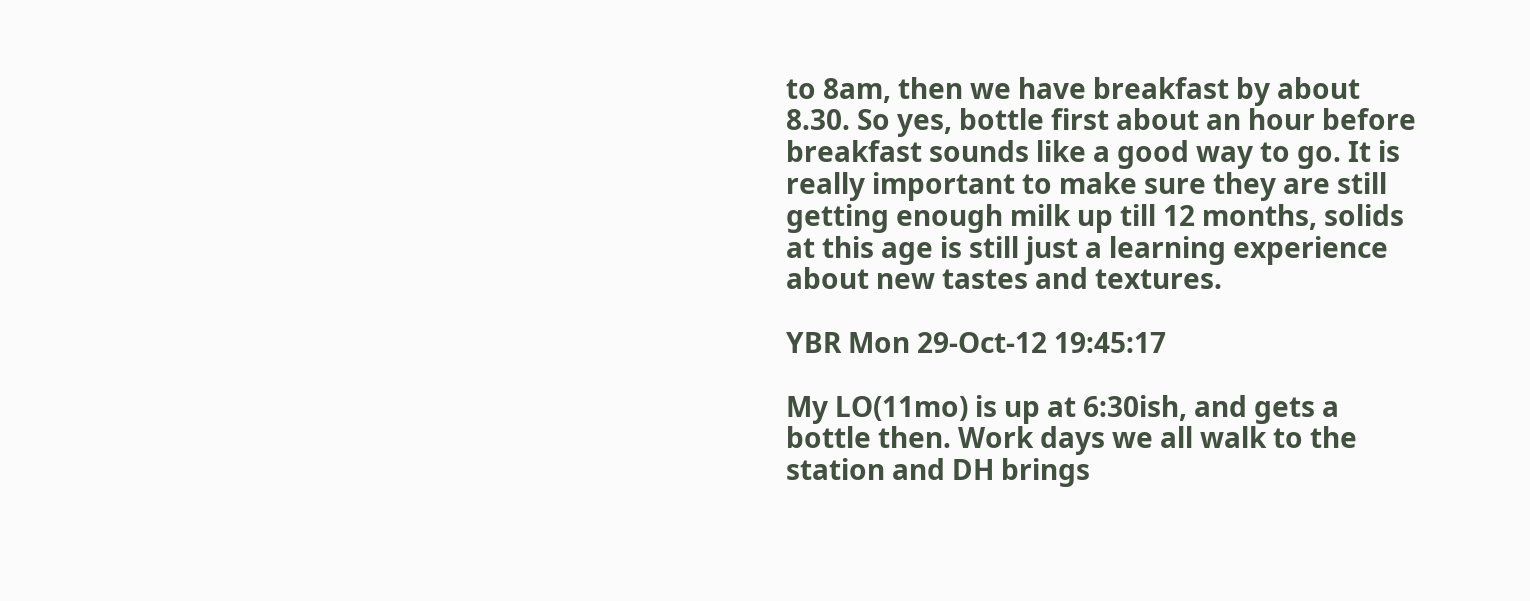to 8am, then we have breakfast by about 8.30. So yes, bottle first about an hour before breakfast sounds like a good way to go. It is really important to make sure they are still getting enough milk up till 12 months, solids at this age is still just a learning experience about new tastes and textures.

YBR Mon 29-Oct-12 19:45:17

My LO(11mo) is up at 6:30ish, and gets a bottle then. Work days we all walk to the station and DH brings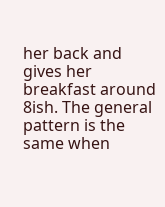her back and gives her breakfast around 8ish. The general pattern is the same when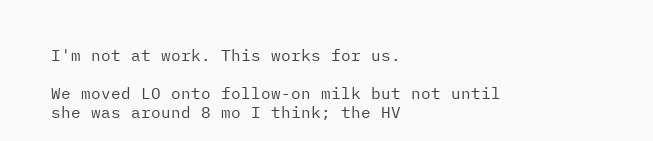I'm not at work. This works for us.

We moved LO onto follow-on milk but not until she was around 8 mo I think; the HV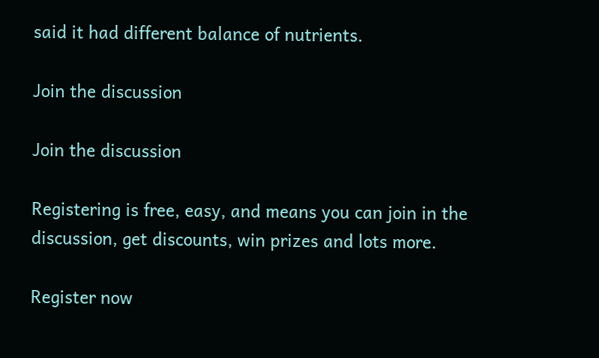said it had different balance of nutrients.

Join the discussion

Join the discussion

Registering is free, easy, and means you can join in the discussion, get discounts, win prizes and lots more.

Register now